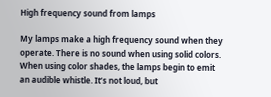High frequency sound from lamps

My lamps make a high frequency sound when they operate. There is no sound when using solid colors. When using color shades, the lamps begin to emit an audible whistle. It’s not loud, but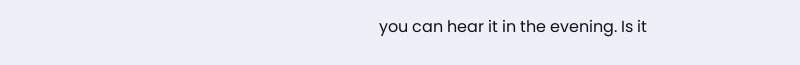you can hear it in the evening. Is it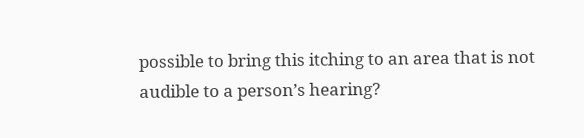possible to bring this itching to an area that is not audible to a person’s hearing?